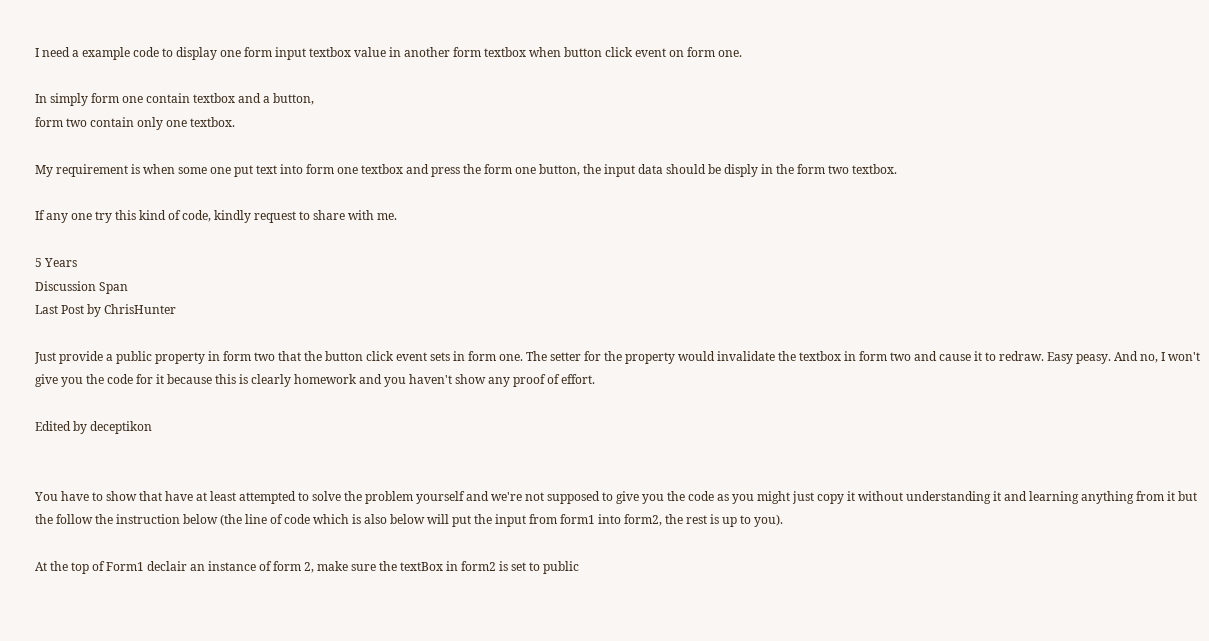I need a example code to display one form input textbox value in another form textbox when button click event on form one.

In simply form one contain textbox and a button,
form two contain only one textbox.

My requirement is when some one put text into form one textbox and press the form one button, the input data should be disply in the form two textbox.

If any one try this kind of code, kindly request to share with me.

5 Years
Discussion Span
Last Post by ChrisHunter

Just provide a public property in form two that the button click event sets in form one. The setter for the property would invalidate the textbox in form two and cause it to redraw. Easy peasy. And no, I won't give you the code for it because this is clearly homework and you haven't show any proof of effort.

Edited by deceptikon


You have to show that have at least attempted to solve the problem yourself and we're not supposed to give you the code as you might just copy it without understanding it and learning anything from it but the follow the instruction below (the line of code which is also below will put the input from form1 into form2, the rest is up to you).

At the top of Form1 declair an instance of form 2, make sure the textBox in form2 is set to public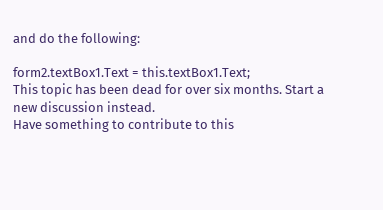and do the following:

form2.textBox1.Text = this.textBox1.Text;
This topic has been dead for over six months. Start a new discussion instead.
Have something to contribute to this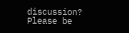discussion? Please be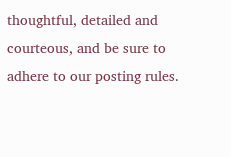thoughtful, detailed and courteous, and be sure to adhere to our posting rules.